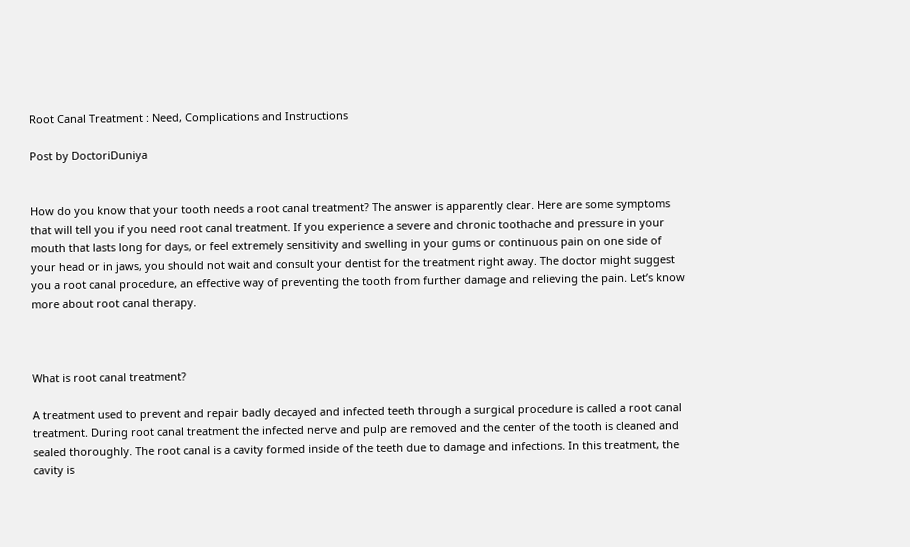Root Canal Treatment : Need, Complications and Instructions

Post by DoctoriDuniya


How do you know that your tooth needs a root canal treatment? The answer is apparently clear. Here are some symptoms that will tell you if you need root canal treatment. If you experience a severe and chronic toothache and pressure in your mouth that lasts long for days, or feel extremely sensitivity and swelling in your gums or continuous pain on one side of your head or in jaws, you should not wait and consult your dentist for the treatment right away. The doctor might suggest you a root canal procedure, an effective way of preventing the tooth from further damage and relieving the pain. Let’s know more about root canal therapy.



What is root canal treatment?

A treatment used to prevent and repair badly decayed and infected teeth through a surgical procedure is called a root canal treatment. During root canal treatment the infected nerve and pulp are removed and the center of the tooth is cleaned and sealed thoroughly. The root canal is a cavity formed inside of the teeth due to damage and infections. In this treatment, the cavity is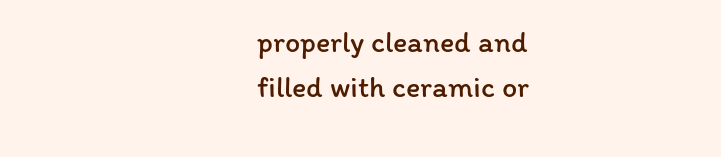properly cleaned and filled with ceramic or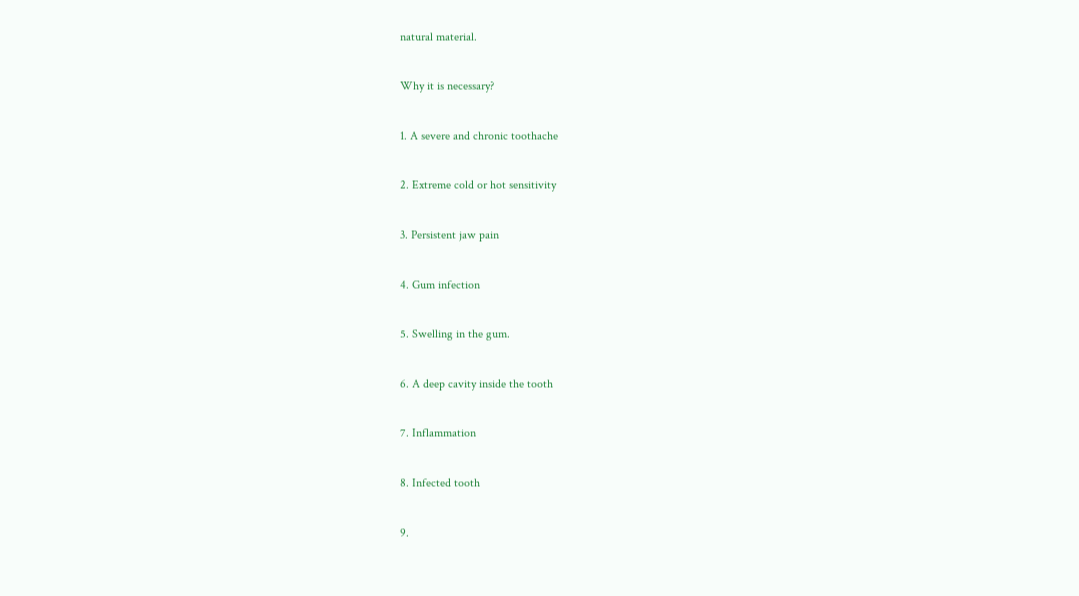natural material.

Why it is necessary?

1. A severe and chronic toothache

2. Extreme cold or hot sensitivity

3. Persistent jaw pain

4. Gum infection

5. Swelling in the gum.

6. A deep cavity inside the tooth

7. Inflammation

8. Infected tooth

9.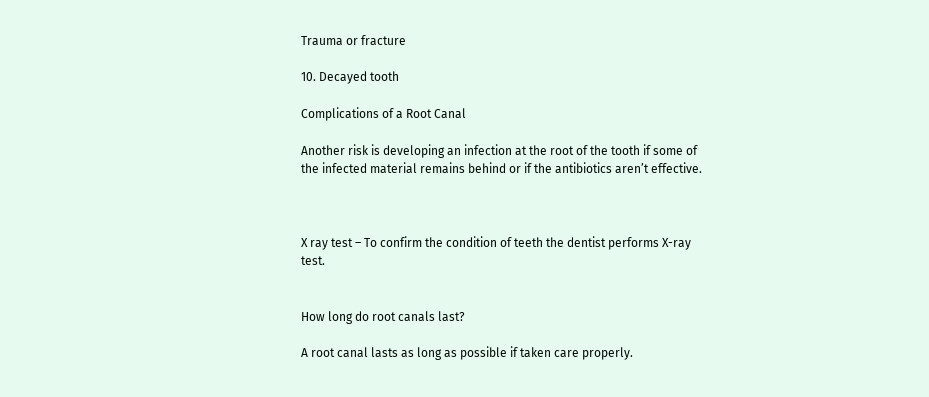Trauma or fracture

10. Decayed tooth

Complications of a Root Canal

Another risk is developing an infection at the root of the tooth if some of the infected material remains behind or if the antibiotics aren’t effective.



X ray test – To confirm the condition of teeth the dentist performs X-ray test.


How long do root canals last?

A root canal lasts as long as possible if taken care properly.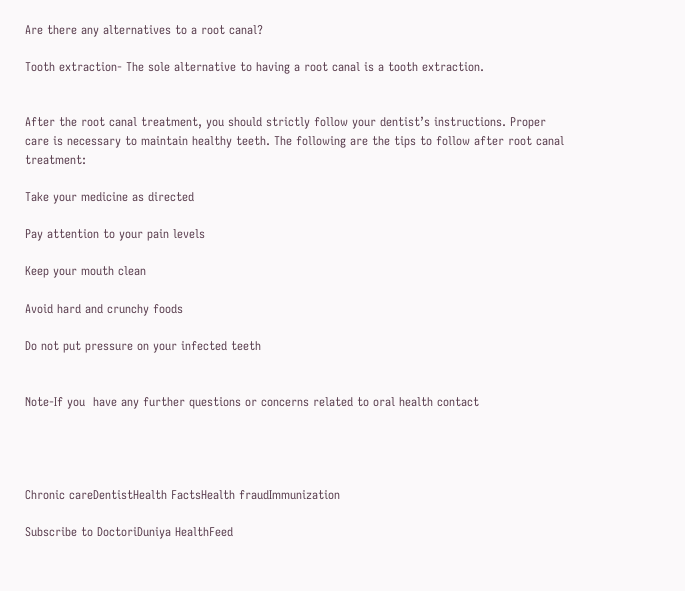Are there any alternatives to a root canal?

Tooth extraction- The sole alternative to having a root canal is a tooth extraction.


After the root canal treatment, you should strictly follow your dentist’s instructions. Proper care is necessary to maintain healthy teeth. The following are the tips to follow after root canal treatment:

Take your medicine as directed

Pay attention to your pain levels

Keep your mouth clean

Avoid hard and crunchy foods

Do not put pressure on your infected teeth


Note-If you  have any further questions or concerns related to oral health contact




Chronic careDentistHealth FactsHealth fraudImmunization

Subscribe to DoctoriDuniya HealthFeed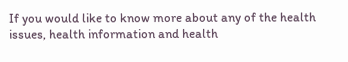If you would like to know more about any of the health issues, health information and health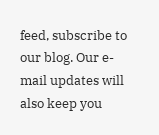feed, subscribe to our blog. Our e-mail updates will also keep you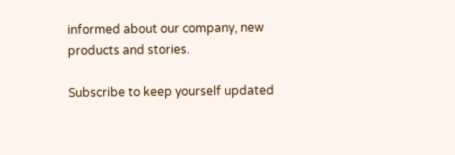informed about our company, new products and stories.

Subscribe to keep yourself updated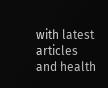with latest articles and health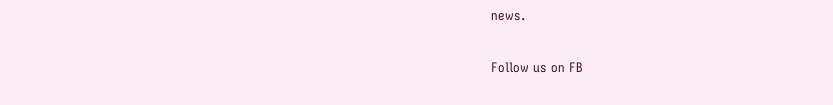news.

Follow us on FB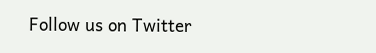Follow us on Twitter